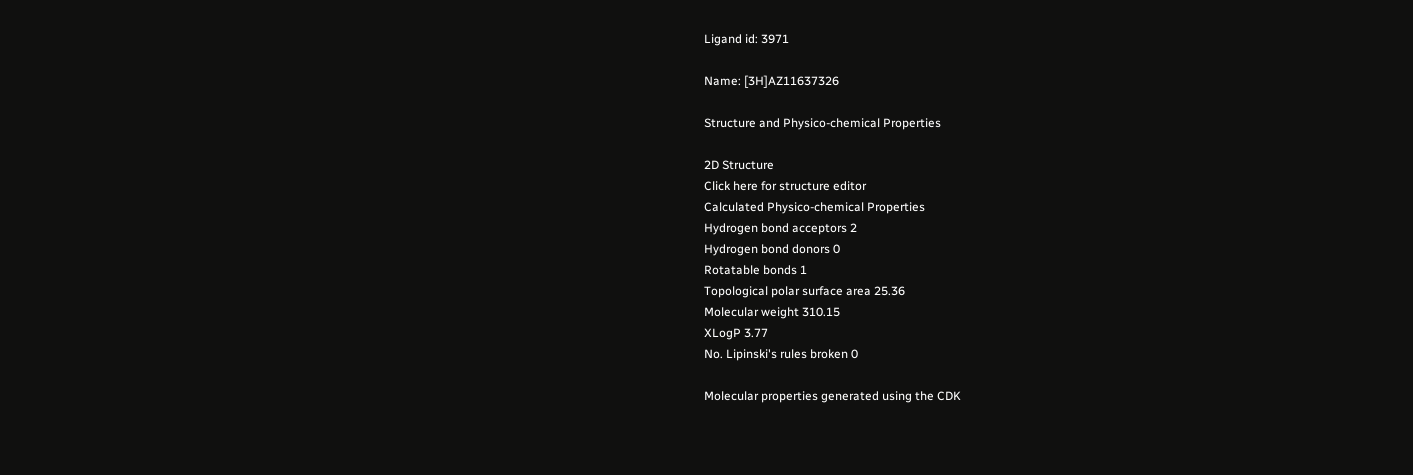Ligand id: 3971

Name: [3H]AZ11637326

Structure and Physico-chemical Properties

2D Structure
Click here for structure editor
Calculated Physico-chemical Properties
Hydrogen bond acceptors 2
Hydrogen bond donors 0
Rotatable bonds 1
Topological polar surface area 25.36
Molecular weight 310.15
XLogP 3.77
No. Lipinski's rules broken 0

Molecular properties generated using the CDK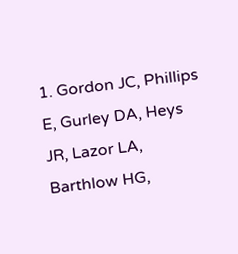1. Gordon JC, Phillips E, Gurley DA, Heys JR, Lazor LA, Barthlow HG,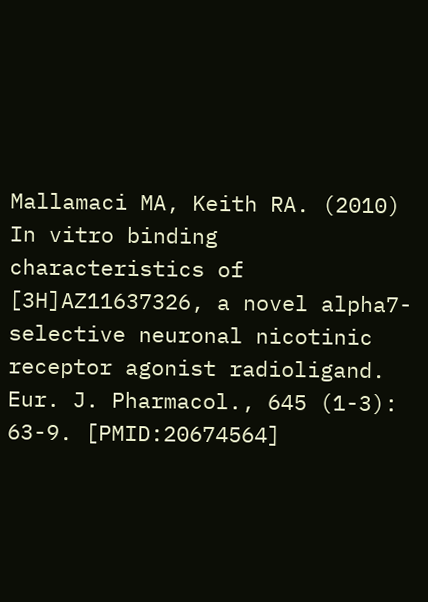Mallamaci MA, Keith RA. (2010)
In vitro binding characteristics of [3H]AZ11637326, a novel alpha7-selective neuronal nicotinic receptor agonist radioligand.
Eur. J. Pharmacol., 645 (1-3): 63-9. [PMID:20674564]